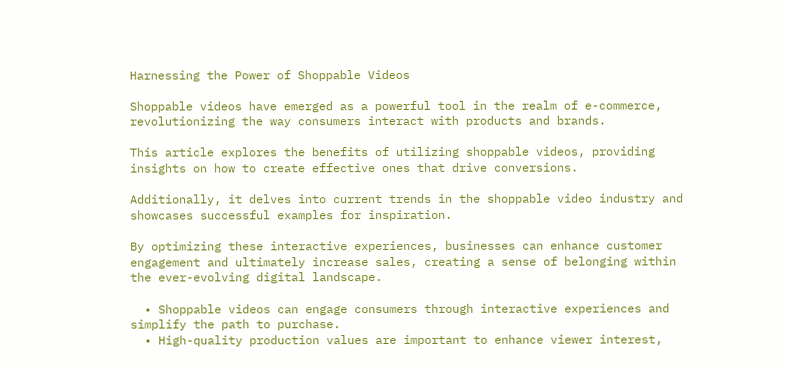Harnessing the Power of Shoppable Videos

Shoppable videos have emerged as a powerful tool in the realm of e-commerce, revolutionizing the way consumers interact with products and brands.

This article explores the benefits of utilizing shoppable videos, providing insights on how to create effective ones that drive conversions.

Additionally, it delves into current trends in the shoppable video industry and showcases successful examples for inspiration.

By optimizing these interactive experiences, businesses can enhance customer engagement and ultimately increase sales, creating a sense of belonging within the ever-evolving digital landscape.

  • Shoppable videos can engage consumers through interactive experiences and simplify the path to purchase.
  • High-quality production values are important to enhance viewer interest,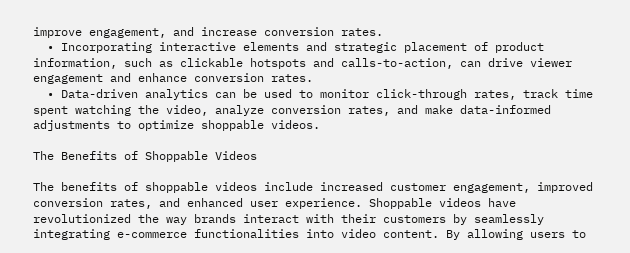improve engagement, and increase conversion rates.
  • Incorporating interactive elements and strategic placement of product information, such as clickable hotspots and calls-to-action, can drive viewer engagement and enhance conversion rates.
  • Data-driven analytics can be used to monitor click-through rates, track time spent watching the video, analyze conversion rates, and make data-informed adjustments to optimize shoppable videos.

The Benefits of Shoppable Videos

The benefits of shoppable videos include increased customer engagement, improved conversion rates, and enhanced user experience. Shoppable videos have revolutionized the way brands interact with their customers by seamlessly integrating e-commerce functionalities into video content. By allowing users to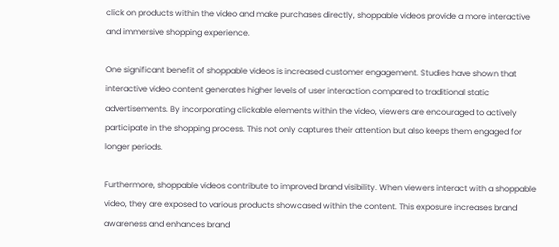click on products within the video and make purchases directly, shoppable videos provide a more interactive and immersive shopping experience.

One significant benefit of shoppable videos is increased customer engagement. Studies have shown that interactive video content generates higher levels of user interaction compared to traditional static advertisements. By incorporating clickable elements within the video, viewers are encouraged to actively participate in the shopping process. This not only captures their attention but also keeps them engaged for longer periods.

Furthermore, shoppable videos contribute to improved brand visibility. When viewers interact with a shoppable video, they are exposed to various products showcased within the content. This exposure increases brand awareness and enhances brand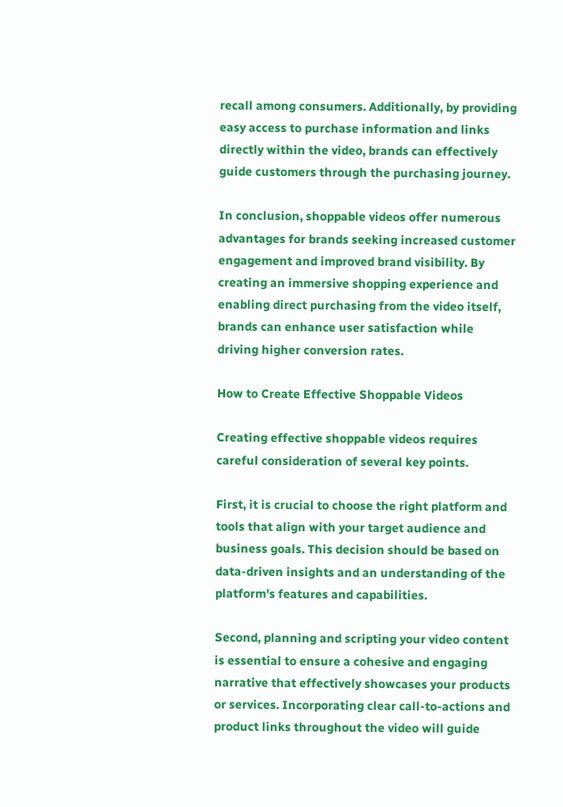recall among consumers. Additionally, by providing easy access to purchase information and links directly within the video, brands can effectively guide customers through the purchasing journey.

In conclusion, shoppable videos offer numerous advantages for brands seeking increased customer engagement and improved brand visibility. By creating an immersive shopping experience and enabling direct purchasing from the video itself, brands can enhance user satisfaction while driving higher conversion rates.

How to Create Effective Shoppable Videos

Creating effective shoppable videos requires careful consideration of several key points.

First, it is crucial to choose the right platform and tools that align with your target audience and business goals. This decision should be based on data-driven insights and an understanding of the platform's features and capabilities.

Second, planning and scripting your video content is essential to ensure a cohesive and engaging narrative that effectively showcases your products or services. Incorporating clear call-to-actions and product links throughout the video will guide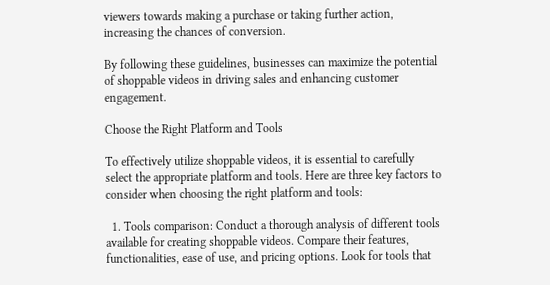viewers towards making a purchase or taking further action, increasing the chances of conversion.

By following these guidelines, businesses can maximize the potential of shoppable videos in driving sales and enhancing customer engagement.

Choose the Right Platform and Tools

To effectively utilize shoppable videos, it is essential to carefully select the appropriate platform and tools. Here are three key factors to consider when choosing the right platform and tools:

  1. Tools comparison: Conduct a thorough analysis of different tools available for creating shoppable videos. Compare their features, functionalities, ease of use, and pricing options. Look for tools that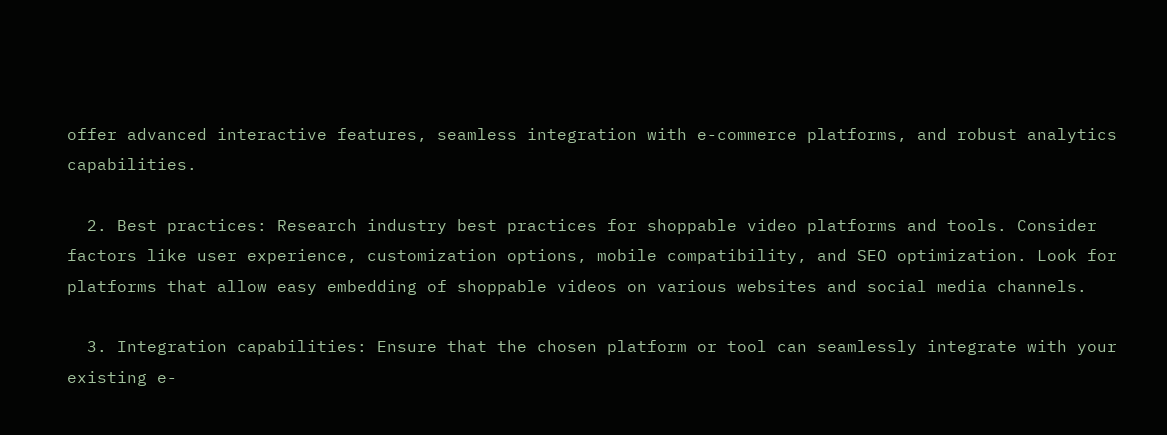offer advanced interactive features, seamless integration with e-commerce platforms, and robust analytics capabilities.

  2. Best practices: Research industry best practices for shoppable video platforms and tools. Consider factors like user experience, customization options, mobile compatibility, and SEO optimization. Look for platforms that allow easy embedding of shoppable videos on various websites and social media channels.

  3. Integration capabilities: Ensure that the chosen platform or tool can seamlessly integrate with your existing e-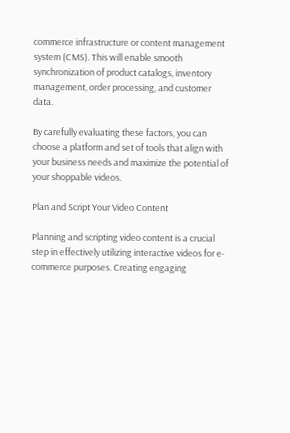commerce infrastructure or content management system (CMS). This will enable smooth synchronization of product catalogs, inventory management, order processing, and customer data.

By carefully evaluating these factors, you can choose a platform and set of tools that align with your business needs and maximize the potential of your shoppable videos.

Plan and Script Your Video Content

Planning and scripting video content is a crucial step in effectively utilizing interactive videos for e-commerce purposes. Creating engaging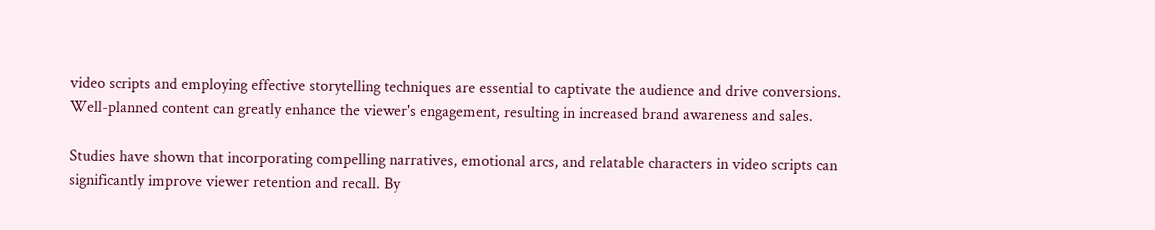video scripts and employing effective storytelling techniques are essential to captivate the audience and drive conversions. Well-planned content can greatly enhance the viewer's engagement, resulting in increased brand awareness and sales.

Studies have shown that incorporating compelling narratives, emotional arcs, and relatable characters in video scripts can significantly improve viewer retention and recall. By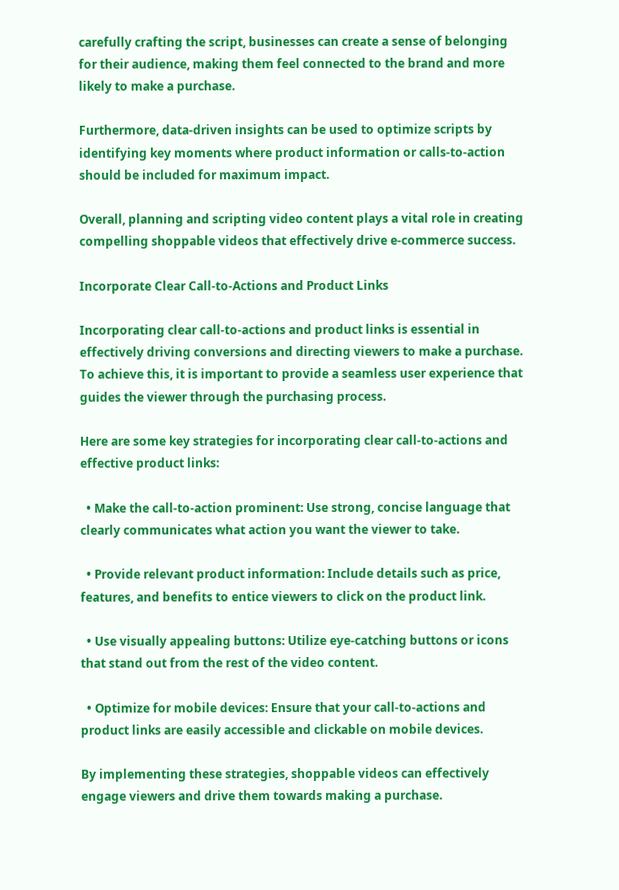carefully crafting the script, businesses can create a sense of belonging for their audience, making them feel connected to the brand and more likely to make a purchase.

Furthermore, data-driven insights can be used to optimize scripts by identifying key moments where product information or calls-to-action should be included for maximum impact.

Overall, planning and scripting video content plays a vital role in creating compelling shoppable videos that effectively drive e-commerce success.

Incorporate Clear Call-to-Actions and Product Links

Incorporating clear call-to-actions and product links is essential in effectively driving conversions and directing viewers to make a purchase. To achieve this, it is important to provide a seamless user experience that guides the viewer through the purchasing process.

Here are some key strategies for incorporating clear call-to-actions and effective product links:

  • Make the call-to-action prominent: Use strong, concise language that clearly communicates what action you want the viewer to take.

  • Provide relevant product information: Include details such as price, features, and benefits to entice viewers to click on the product link.

  • Use visually appealing buttons: Utilize eye-catching buttons or icons that stand out from the rest of the video content.

  • Optimize for mobile devices: Ensure that your call-to-actions and product links are easily accessible and clickable on mobile devices.

By implementing these strategies, shoppable videos can effectively engage viewers and drive them towards making a purchase.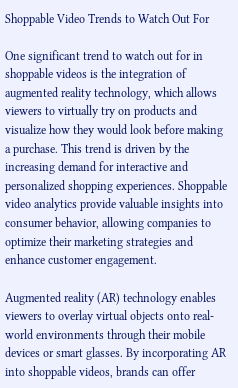Shoppable Video Trends to Watch Out For

One significant trend to watch out for in shoppable videos is the integration of augmented reality technology, which allows viewers to virtually try on products and visualize how they would look before making a purchase. This trend is driven by the increasing demand for interactive and personalized shopping experiences. Shoppable video analytics provide valuable insights into consumer behavior, allowing companies to optimize their marketing strategies and enhance customer engagement.

Augmented reality (AR) technology enables viewers to overlay virtual objects onto real-world environments through their mobile devices or smart glasses. By incorporating AR into shoppable videos, brands can offer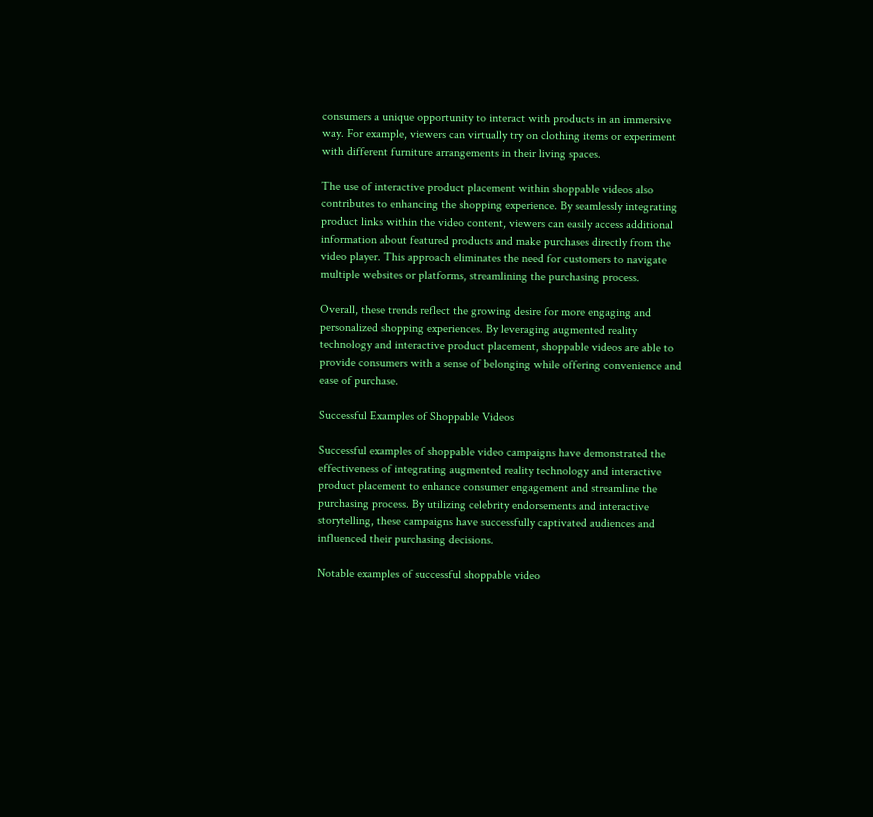consumers a unique opportunity to interact with products in an immersive way. For example, viewers can virtually try on clothing items or experiment with different furniture arrangements in their living spaces.

The use of interactive product placement within shoppable videos also contributes to enhancing the shopping experience. By seamlessly integrating product links within the video content, viewers can easily access additional information about featured products and make purchases directly from the video player. This approach eliminates the need for customers to navigate multiple websites or platforms, streamlining the purchasing process.

Overall, these trends reflect the growing desire for more engaging and personalized shopping experiences. By leveraging augmented reality technology and interactive product placement, shoppable videos are able to provide consumers with a sense of belonging while offering convenience and ease of purchase.

Successful Examples of Shoppable Videos

Successful examples of shoppable video campaigns have demonstrated the effectiveness of integrating augmented reality technology and interactive product placement to enhance consumer engagement and streamline the purchasing process. By utilizing celebrity endorsements and interactive storytelling, these campaigns have successfully captivated audiences and influenced their purchasing decisions.

Notable examples of successful shoppable video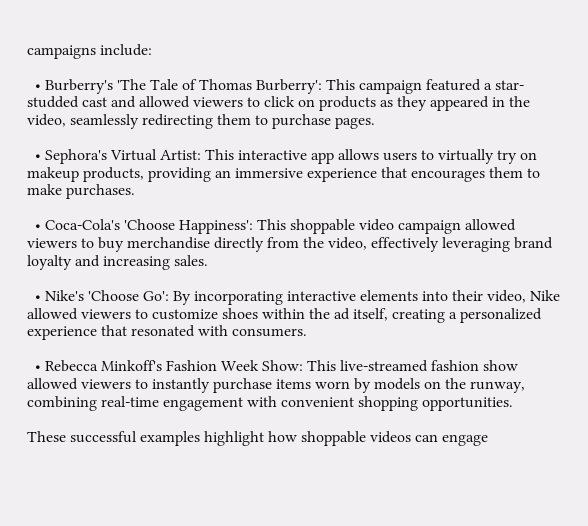campaigns include:

  • Burberry's 'The Tale of Thomas Burberry': This campaign featured a star-studded cast and allowed viewers to click on products as they appeared in the video, seamlessly redirecting them to purchase pages.

  • Sephora's Virtual Artist: This interactive app allows users to virtually try on makeup products, providing an immersive experience that encourages them to make purchases.

  • Coca-Cola's 'Choose Happiness': This shoppable video campaign allowed viewers to buy merchandise directly from the video, effectively leveraging brand loyalty and increasing sales.

  • Nike's 'Choose Go': By incorporating interactive elements into their video, Nike allowed viewers to customize shoes within the ad itself, creating a personalized experience that resonated with consumers.

  • Rebecca Minkoff's Fashion Week Show: This live-streamed fashion show allowed viewers to instantly purchase items worn by models on the runway, combining real-time engagement with convenient shopping opportunities.

These successful examples highlight how shoppable videos can engage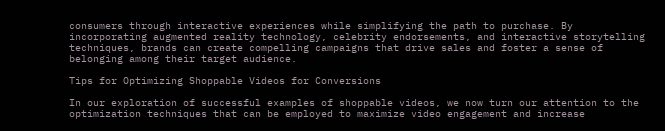consumers through interactive experiences while simplifying the path to purchase. By incorporating augmented reality technology, celebrity endorsements, and interactive storytelling techniques, brands can create compelling campaigns that drive sales and foster a sense of belonging among their target audience.

Tips for Optimizing Shoppable Videos for Conversions

In our exploration of successful examples of shoppable videos, we now turn our attention to the optimization techniques that can be employed to maximize video engagement and increase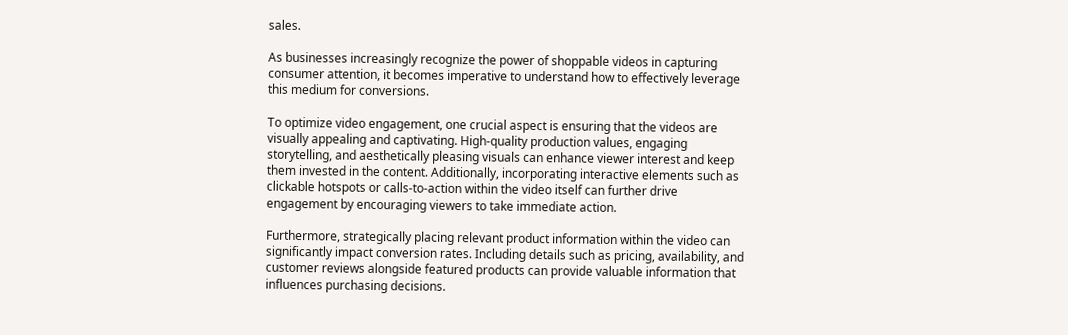sales.

As businesses increasingly recognize the power of shoppable videos in capturing consumer attention, it becomes imperative to understand how to effectively leverage this medium for conversions.

To optimize video engagement, one crucial aspect is ensuring that the videos are visually appealing and captivating. High-quality production values, engaging storytelling, and aesthetically pleasing visuals can enhance viewer interest and keep them invested in the content. Additionally, incorporating interactive elements such as clickable hotspots or calls-to-action within the video itself can further drive engagement by encouraging viewers to take immediate action.

Furthermore, strategically placing relevant product information within the video can significantly impact conversion rates. Including details such as pricing, availability, and customer reviews alongside featured products can provide valuable information that influences purchasing decisions.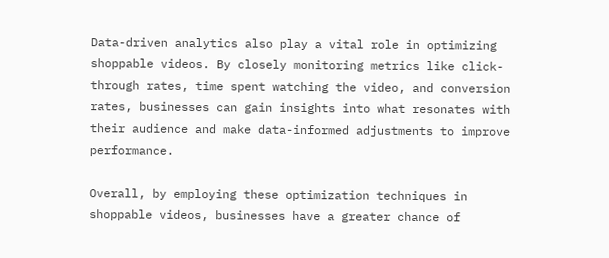Data-driven analytics also play a vital role in optimizing shoppable videos. By closely monitoring metrics like click-through rates, time spent watching the video, and conversion rates, businesses can gain insights into what resonates with their audience and make data-informed adjustments to improve performance.

Overall, by employing these optimization techniques in shoppable videos, businesses have a greater chance of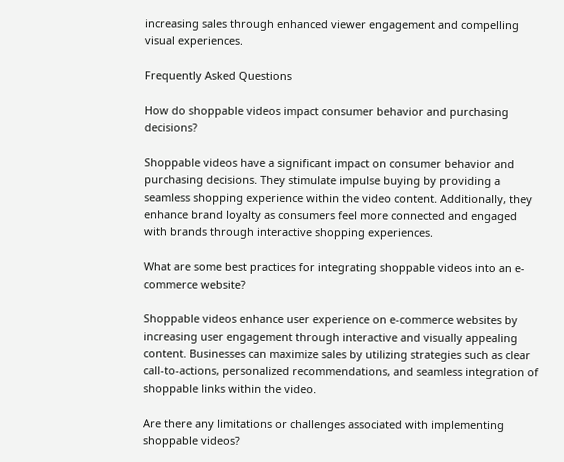increasing sales through enhanced viewer engagement and compelling visual experiences.

Frequently Asked Questions

How do shoppable videos impact consumer behavior and purchasing decisions?

Shoppable videos have a significant impact on consumer behavior and purchasing decisions. They stimulate impulse buying by providing a seamless shopping experience within the video content. Additionally, they enhance brand loyalty as consumers feel more connected and engaged with brands through interactive shopping experiences.

What are some best practices for integrating shoppable videos into an e-commerce website?

Shoppable videos enhance user experience on e-commerce websites by increasing user engagement through interactive and visually appealing content. Businesses can maximize sales by utilizing strategies such as clear call-to-actions, personalized recommendations, and seamless integration of shoppable links within the video.

Are there any limitations or challenges associated with implementing shoppable videos?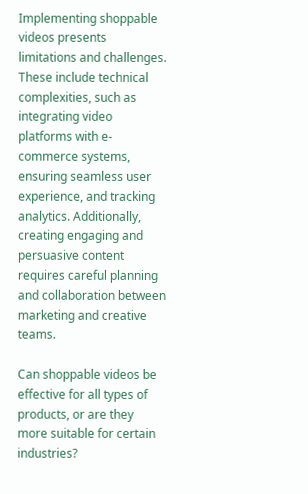Implementing shoppable videos presents limitations and challenges. These include technical complexities, such as integrating video platforms with e-commerce systems, ensuring seamless user experience, and tracking analytics. Additionally, creating engaging and persuasive content requires careful planning and collaboration between marketing and creative teams.

Can shoppable videos be effective for all types of products, or are they more suitable for certain industries?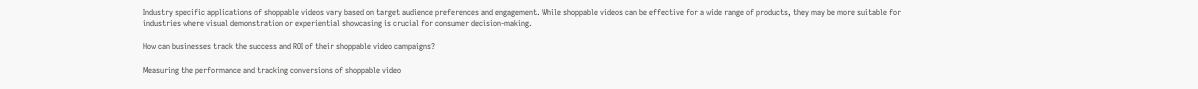Industry specific applications of shoppable videos vary based on target audience preferences and engagement. While shoppable videos can be effective for a wide range of products, they may be more suitable for industries where visual demonstration or experiential showcasing is crucial for consumer decision-making.

How can businesses track the success and ROI of their shoppable video campaigns?

Measuring the performance and tracking conversions of shoppable video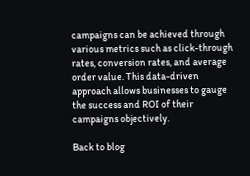campaigns can be achieved through various metrics such as click-through rates, conversion rates, and average order value. This data-driven approach allows businesses to gauge the success and ROI of their campaigns objectively.

Back to blog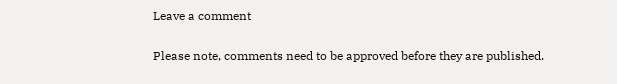Leave a comment

Please note, comments need to be approved before they are published.